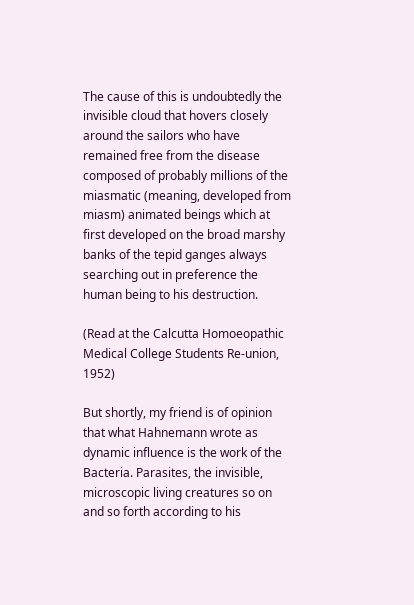The cause of this is undoubtedly the invisible cloud that hovers closely around the sailors who have remained free from the disease composed of probably millions of the miasmatic (meaning, developed from miasm) animated beings which at first developed on the broad marshy banks of the tepid ganges always searching out in preference the human being to his destruction.

(Read at the Calcutta Homoeopathic Medical College Students Re-union, 1952)

But shortly, my friend is of opinion that what Hahnemann wrote as dynamic influence is the work of the Bacteria. Parasites, the invisible, microscopic living creatures so on and so forth according to his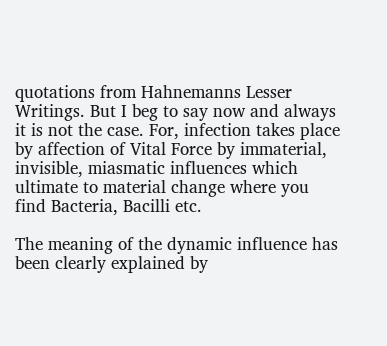quotations from Hahnemanns Lesser Writings. But I beg to say now and always it is not the case. For, infection takes place by affection of Vital Force by immaterial, invisible, miasmatic influences which ultimate to material change where you find Bacteria, Bacilli etc.

The meaning of the dynamic influence has been clearly explained by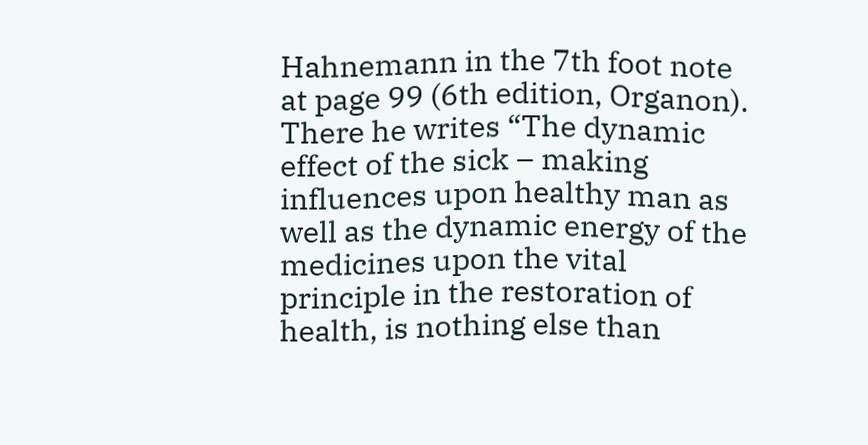Hahnemann in the 7th foot note at page 99 (6th edition, Organon). There he writes “The dynamic effect of the sick – making influences upon healthy man as well as the dynamic energy of the medicines upon the vital principle in the restoration of health, is nothing else than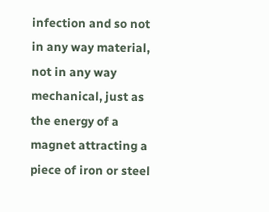infection and so not in any way material, not in any way mechanical, just as the energy of a magnet attracting a piece of iron or steel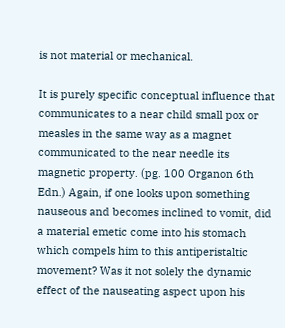is not material or mechanical.

It is purely specific conceptual influence that communicates to a near child small pox or measles in the same way as a magnet communicated to the near needle its magnetic property. (pg. 100 Organon 6th Edn.) Again, if one looks upon something nauseous and becomes inclined to vomit, did a material emetic come into his stomach which compels him to this antiperistaltic movement? Was it not solely the dynamic effect of the nauseating aspect upon his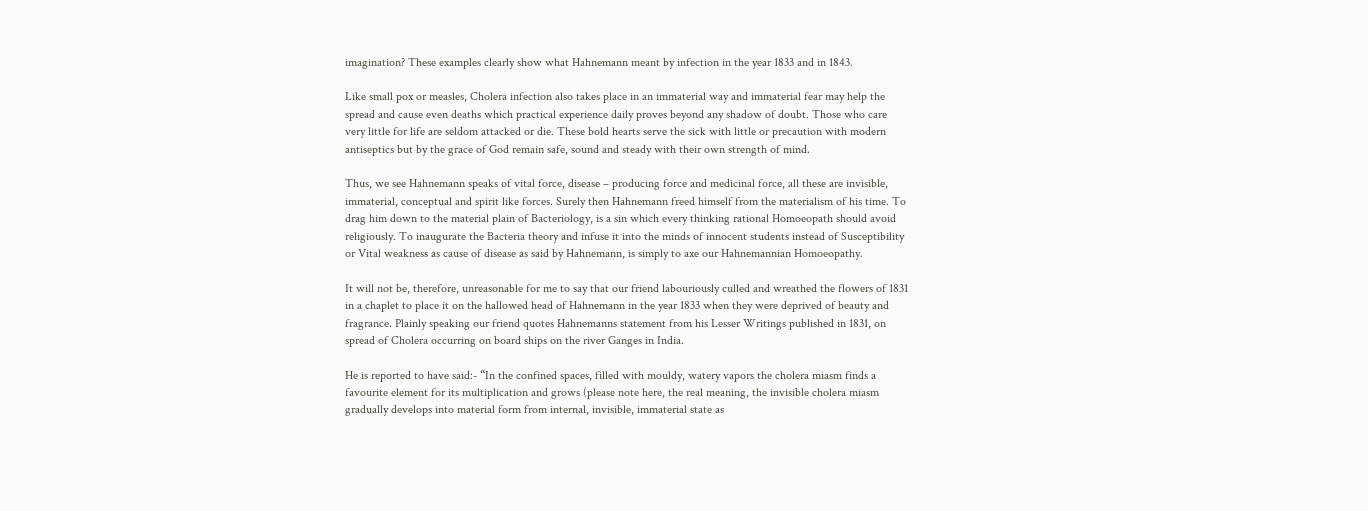imagination? These examples clearly show what Hahnemann meant by infection in the year 1833 and in 1843.

Like small pox or measles, Cholera infection also takes place in an immaterial way and immaterial fear may help the spread and cause even deaths which practical experience daily proves beyond any shadow of doubt. Those who care very little for life are seldom attacked or die. These bold hearts serve the sick with little or precaution with modern antiseptics but by the grace of God remain safe, sound and steady with their own strength of mind.

Thus, we see Hahnemann speaks of vital force, disease – producing force and medicinal force, all these are invisible, immaterial, conceptual and spirit like forces. Surely then Hahnemann freed himself from the materialism of his time. To drag him down to the material plain of Bacteriology, is a sin which every thinking rational Homoeopath should avoid religiously. To inaugurate the Bacteria theory and infuse it into the minds of innocent students instead of Susceptibility or Vital weakness as cause of disease as said by Hahnemann, is simply to axe our Hahnemannian Homoeopathy.

It will not be, therefore, unreasonable for me to say that our friend labouriously culled and wreathed the flowers of 1831 in a chaplet to place it on the hallowed head of Hahnemann in the year 1833 when they were deprived of beauty and fragrance. Plainly speaking our friend quotes Hahnemanns statement from his Lesser Writings published in 1831, on spread of Cholera occurring on board ships on the river Ganges in India.

He is reported to have said:- “In the confined spaces, filled with mouldy, watery vapors the cholera miasm finds a favourite element for its multiplication and grows (please note here, the real meaning, the invisible cholera miasm gradually develops into material form from internal, invisible, immaterial state as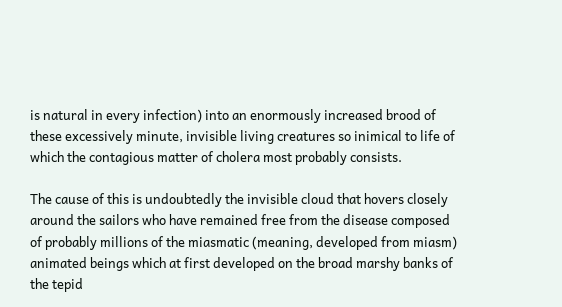is natural in every infection) into an enormously increased brood of these excessively minute, invisible living creatures so inimical to life of which the contagious matter of cholera most probably consists.

The cause of this is undoubtedly the invisible cloud that hovers closely around the sailors who have remained free from the disease composed of probably millions of the miasmatic (meaning, developed from miasm) animated beings which at first developed on the broad marshy banks of the tepid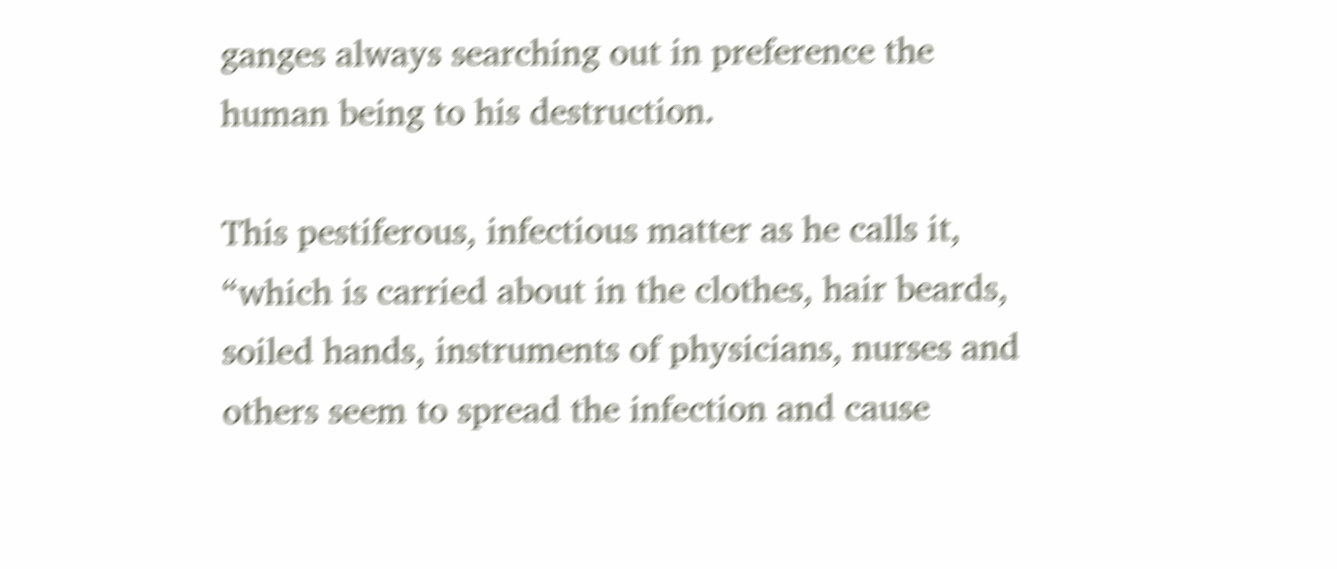ganges always searching out in preference the human being to his destruction.

This pestiferous, infectious matter as he calls it, “which is carried about in the clothes, hair beards, soiled hands, instruments of physicians, nurses and others seem to spread the infection and cause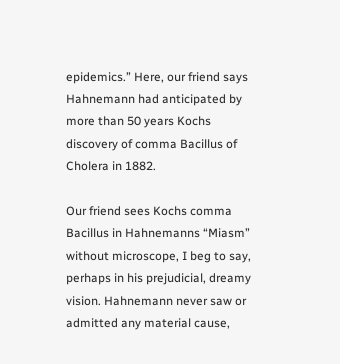epidemics.” Here, our friend says Hahnemann had anticipated by more than 50 years Kochs discovery of comma Bacillus of Cholera in 1882.

Our friend sees Kochs comma Bacillus in Hahnemanns “Miasm” without microscope, I beg to say, perhaps in his prejudicial, dreamy vision. Hahnemann never saw or admitted any material cause,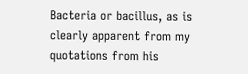Bacteria or bacillus, as is clearly apparent from my quotations from his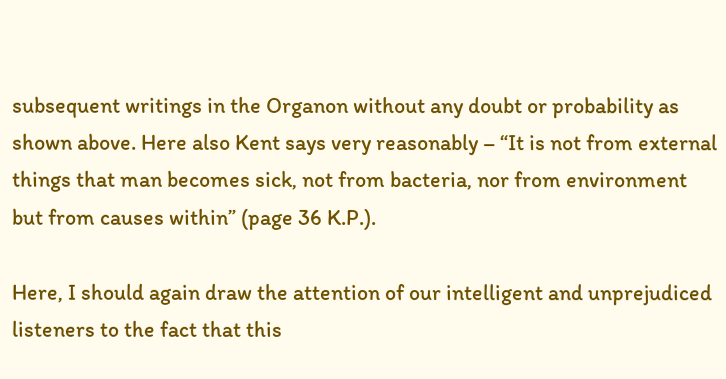subsequent writings in the Organon without any doubt or probability as shown above. Here also Kent says very reasonably – “It is not from external things that man becomes sick, not from bacteria, nor from environment but from causes within” (page 36 K.P.).

Here, I should again draw the attention of our intelligent and unprejudiced listeners to the fact that this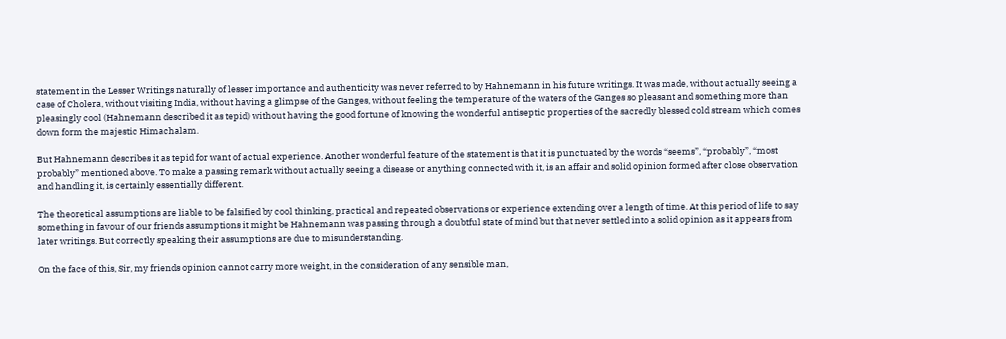statement in the Lesser Writings naturally of lesser importance and authenticity was never referred to by Hahnemann in his future writings. It was made, without actually seeing a case of Cholera, without visiting India, without having a glimpse of the Ganges, without feeling the temperature of the waters of the Ganges so pleasant and something more than pleasingly cool (Hahnemann described it as tepid) without having the good fortune of knowing the wonderful antiseptic properties of the sacredly blessed cold stream which comes down form the majestic Himachalam.

But Hahnemann describes it as tepid for want of actual experience. Another wonderful feature of the statement is that it is punctuated by the words “seems”, “probably”, “most probably” mentioned above. To make a passing remark without actually seeing a disease or anything connected with it, is an affair and solid opinion formed after close observation and handling it, is certainly essentially different.

The theoretical assumptions are liable to be falsified by cool thinking, practical and repeated observations or experience extending over a length of time. At this period of life to say something in favour of our friends assumptions it might be Hahnemann was passing through a doubtful state of mind but that never settled into a solid opinion as it appears from later writings. But correctly speaking their assumptions are due to misunderstanding.

On the face of this, Sir, my friends opinion cannot carry more weight, in the consideration of any sensible man,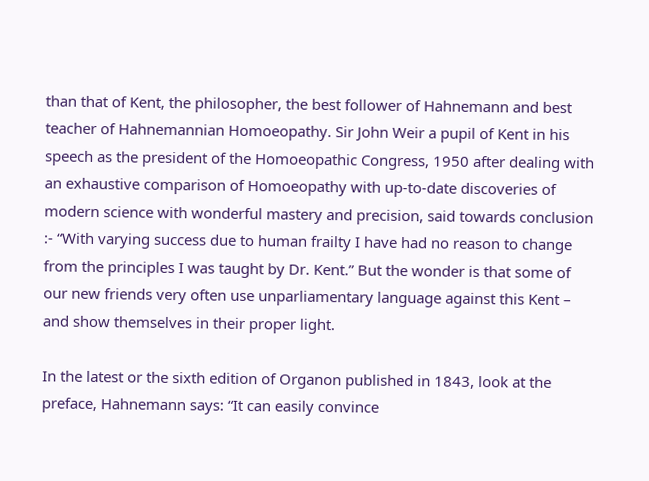than that of Kent, the philosopher, the best follower of Hahnemann and best teacher of Hahnemannian Homoeopathy. Sir John Weir a pupil of Kent in his speech as the president of the Homoeopathic Congress, 1950 after dealing with an exhaustive comparison of Homoeopathy with up-to-date discoveries of modern science with wonderful mastery and precision, said towards conclusion :- “With varying success due to human frailty I have had no reason to change from the principles I was taught by Dr. Kent.” But the wonder is that some of our new friends very often use unparliamentary language against this Kent – and show themselves in their proper light.

In the latest or the sixth edition of Organon published in 1843, look at the preface, Hahnemann says: “It can easily convince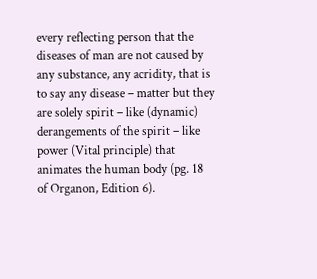every reflecting person that the diseases of man are not caused by any substance, any acridity, that is to say any disease – matter but they are solely spirit – like (dynamic) derangements of the spirit – like power (Vital principle) that animates the human body (pg. 18 of Organon, Edition 6).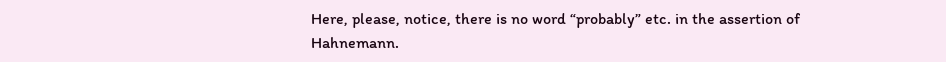Here, please, notice, there is no word “probably” etc. in the assertion of Hahnemann.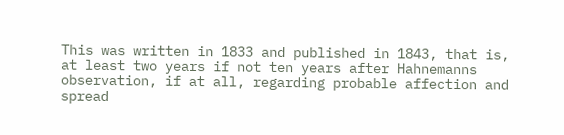This was written in 1833 and published in 1843, that is, at least two years if not ten years after Hahnemanns observation, if at all, regarding probable affection and spread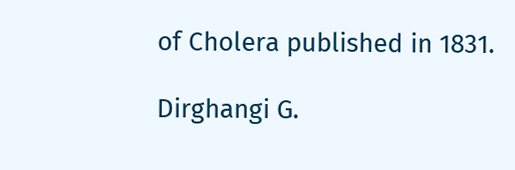of Cholera published in 1831.

Dirghangi G.